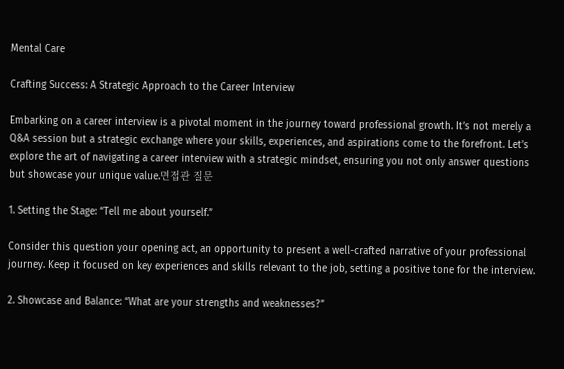Mental Care

Crafting Success: A Strategic Approach to the Career Interview

Embarking on a career interview is a pivotal moment in the journey toward professional growth. It’s not merely a Q&A session but a strategic exchange where your skills, experiences, and aspirations come to the forefront. Let’s explore the art of navigating a career interview with a strategic mindset, ensuring you not only answer questions but showcase your unique value.면접관 질문

1. Setting the Stage: “Tell me about yourself.”

Consider this question your opening act, an opportunity to present a well-crafted narrative of your professional journey. Keep it focused on key experiences and skills relevant to the job, setting a positive tone for the interview.

2. Showcase and Balance: “What are your strengths and weaknesses?”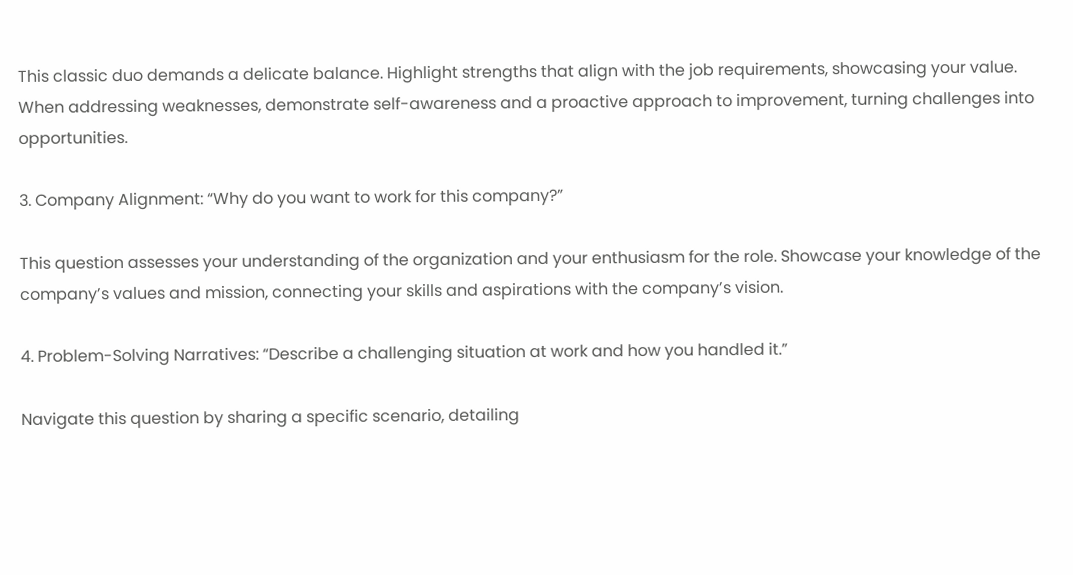This classic duo demands a delicate balance. Highlight strengths that align with the job requirements, showcasing your value. When addressing weaknesses, demonstrate self-awareness and a proactive approach to improvement, turning challenges into opportunities.

3. Company Alignment: “Why do you want to work for this company?”

This question assesses your understanding of the organization and your enthusiasm for the role. Showcase your knowledge of the company’s values and mission, connecting your skills and aspirations with the company’s vision.

4. Problem-Solving Narratives: “Describe a challenging situation at work and how you handled it.”

Navigate this question by sharing a specific scenario, detailing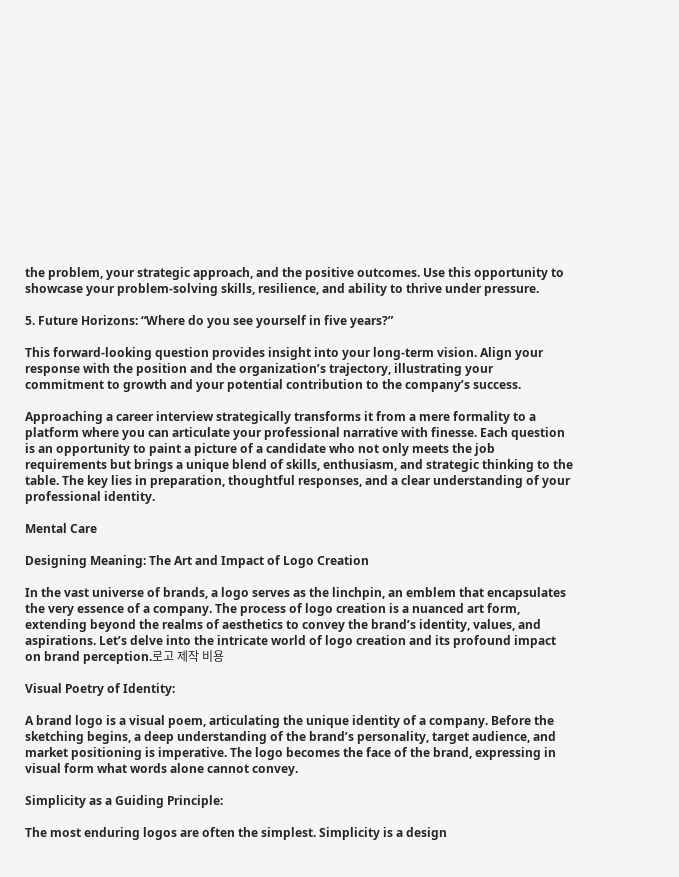the problem, your strategic approach, and the positive outcomes. Use this opportunity to showcase your problem-solving skills, resilience, and ability to thrive under pressure.

5. Future Horizons: “Where do you see yourself in five years?”

This forward-looking question provides insight into your long-term vision. Align your response with the position and the organization’s trajectory, illustrating your commitment to growth and your potential contribution to the company’s success.

Approaching a career interview strategically transforms it from a mere formality to a platform where you can articulate your professional narrative with finesse. Each question is an opportunity to paint a picture of a candidate who not only meets the job requirements but brings a unique blend of skills, enthusiasm, and strategic thinking to the table. The key lies in preparation, thoughtful responses, and a clear understanding of your professional identity.

Mental Care

Designing Meaning: The Art and Impact of Logo Creation

In the vast universe of brands, a logo serves as the linchpin, an emblem that encapsulates the very essence of a company. The process of logo creation is a nuanced art form, extending beyond the realms of aesthetics to convey the brand’s identity, values, and aspirations. Let’s delve into the intricate world of logo creation and its profound impact on brand perception.로고 제작 비용

Visual Poetry of Identity:

A brand logo is a visual poem, articulating the unique identity of a company. Before the sketching begins, a deep understanding of the brand’s personality, target audience, and market positioning is imperative. The logo becomes the face of the brand, expressing in visual form what words alone cannot convey.

Simplicity as a Guiding Principle:

The most enduring logos are often the simplest. Simplicity is a design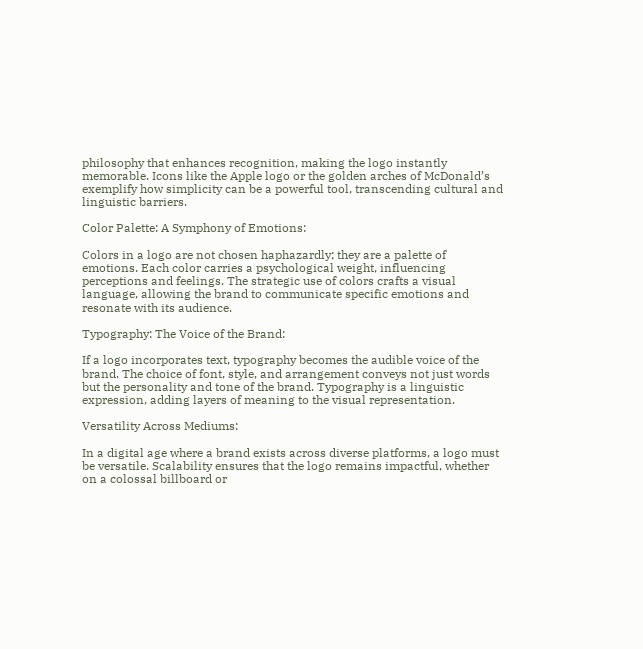philosophy that enhances recognition, making the logo instantly memorable. Icons like the Apple logo or the golden arches of McDonald’s exemplify how simplicity can be a powerful tool, transcending cultural and linguistic barriers.

Color Palette: A Symphony of Emotions:

Colors in a logo are not chosen haphazardly; they are a palette of emotions. Each color carries a psychological weight, influencing perceptions and feelings. The strategic use of colors crafts a visual language, allowing the brand to communicate specific emotions and resonate with its audience.

Typography: The Voice of the Brand:

If a logo incorporates text, typography becomes the audible voice of the brand. The choice of font, style, and arrangement conveys not just words but the personality and tone of the brand. Typography is a linguistic expression, adding layers of meaning to the visual representation.

Versatility Across Mediums:

In a digital age where a brand exists across diverse platforms, a logo must be versatile. Scalability ensures that the logo remains impactful, whether on a colossal billboard or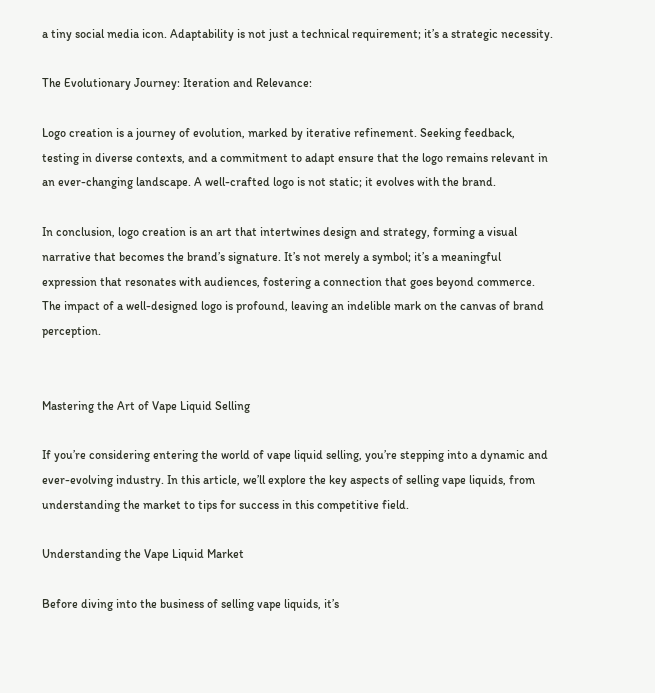a tiny social media icon. Adaptability is not just a technical requirement; it’s a strategic necessity.

The Evolutionary Journey: Iteration and Relevance:

Logo creation is a journey of evolution, marked by iterative refinement. Seeking feedback, testing in diverse contexts, and a commitment to adapt ensure that the logo remains relevant in an ever-changing landscape. A well-crafted logo is not static; it evolves with the brand.

In conclusion, logo creation is an art that intertwines design and strategy, forming a visual narrative that becomes the brand’s signature. It’s not merely a symbol; it’s a meaningful expression that resonates with audiences, fostering a connection that goes beyond commerce. The impact of a well-designed logo is profound, leaving an indelible mark on the canvas of brand perception.


Mastering the Art of Vape Liquid Selling

If you’re considering entering the world of vape liquid selling, you’re stepping into a dynamic and ever-evolving industry. In this article, we’ll explore the key aspects of selling vape liquids, from understanding the market to tips for success in this competitive field.

Understanding the Vape Liquid Market

Before diving into the business of selling vape liquids, it’s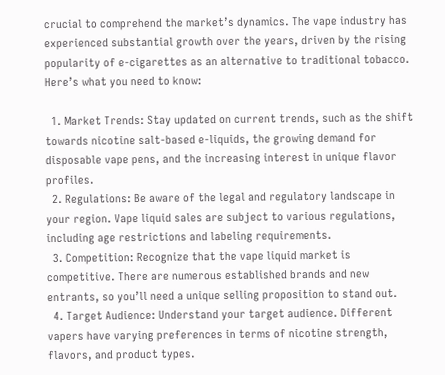crucial to comprehend the market’s dynamics. The vape industry has experienced substantial growth over the years, driven by the rising popularity of e-cigarettes as an alternative to traditional tobacco. Here’s what you need to know:

  1. Market Trends: Stay updated on current trends, such as the shift towards nicotine salt-based e-liquids, the growing demand for disposable vape pens, and the increasing interest in unique flavor profiles.
  2. Regulations: Be aware of the legal and regulatory landscape in your region. Vape liquid sales are subject to various regulations, including age restrictions and labeling requirements.
  3. Competition: Recognize that the vape liquid market is competitive. There are numerous established brands and new entrants, so you’ll need a unique selling proposition to stand out.
  4. Target Audience: Understand your target audience. Different vapers have varying preferences in terms of nicotine strength, flavors, and product types.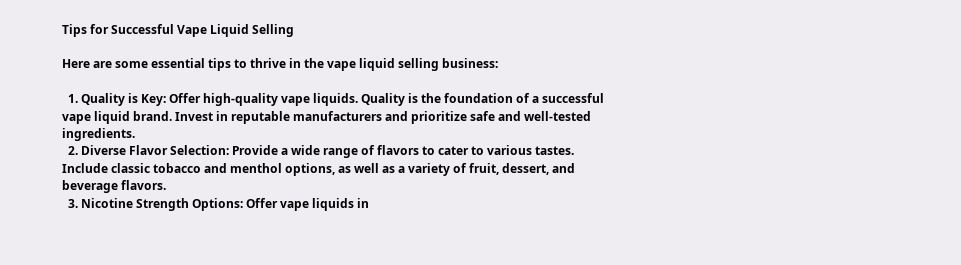Tips for Successful Vape Liquid Selling

Here are some essential tips to thrive in the vape liquid selling business:

  1. Quality is Key: Offer high-quality vape liquids. Quality is the foundation of a successful vape liquid brand. Invest in reputable manufacturers and prioritize safe and well-tested ingredients.
  2. Diverse Flavor Selection: Provide a wide range of flavors to cater to various tastes. Include classic tobacco and menthol options, as well as a variety of fruit, dessert, and beverage flavors.
  3. Nicotine Strength Options: Offer vape liquids in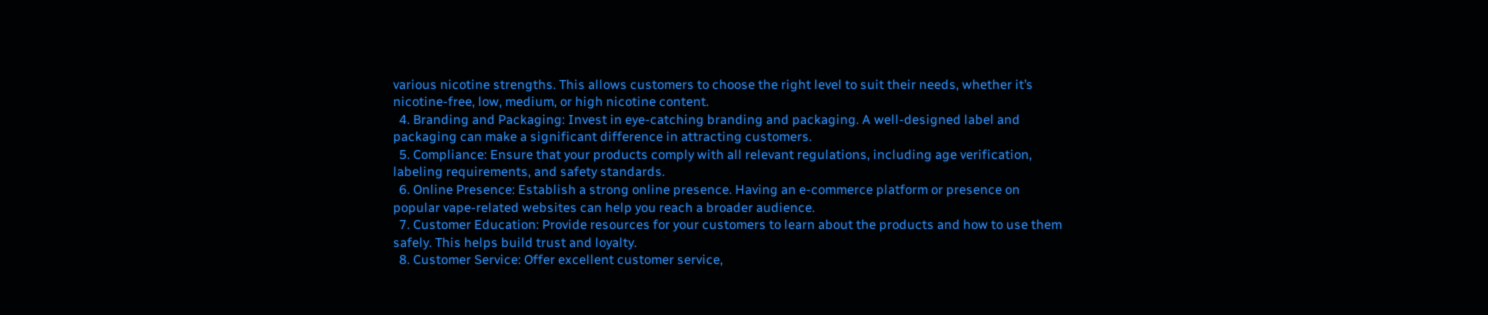various nicotine strengths. This allows customers to choose the right level to suit their needs, whether it’s nicotine-free, low, medium, or high nicotine content.
  4. Branding and Packaging: Invest in eye-catching branding and packaging. A well-designed label and packaging can make a significant difference in attracting customers.
  5. Compliance: Ensure that your products comply with all relevant regulations, including age verification, labeling requirements, and safety standards.
  6. Online Presence: Establish a strong online presence. Having an e-commerce platform or presence on popular vape-related websites can help you reach a broader audience.
  7. Customer Education: Provide resources for your customers to learn about the products and how to use them safely. This helps build trust and loyalty.
  8. Customer Service: Offer excellent customer service,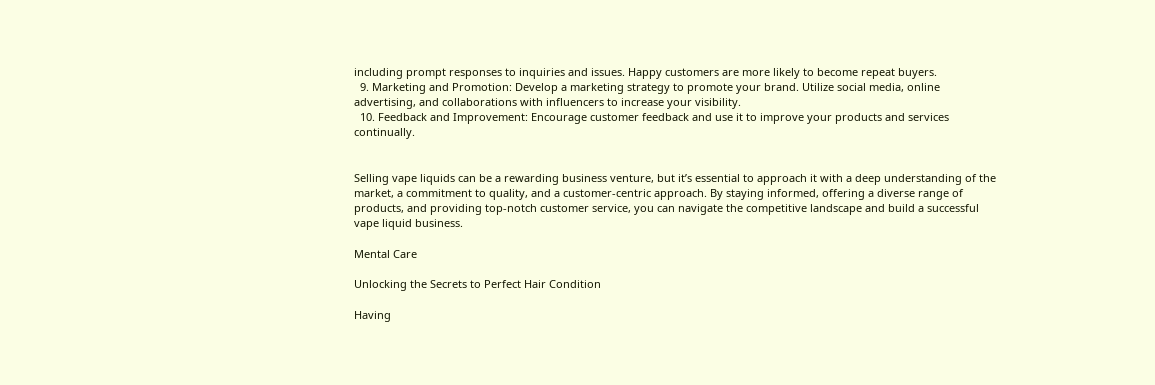including prompt responses to inquiries and issues. Happy customers are more likely to become repeat buyers.
  9. Marketing and Promotion: Develop a marketing strategy to promote your brand. Utilize social media, online advertising, and collaborations with influencers to increase your visibility.
  10. Feedback and Improvement: Encourage customer feedback and use it to improve your products and services continually.


Selling vape liquids can be a rewarding business venture, but it’s essential to approach it with a deep understanding of the market, a commitment to quality, and a customer-centric approach. By staying informed, offering a diverse range of products, and providing top-notch customer service, you can navigate the competitive landscape and build a successful vape liquid business.

Mental Care

Unlocking the Secrets to Perfect Hair Condition

Having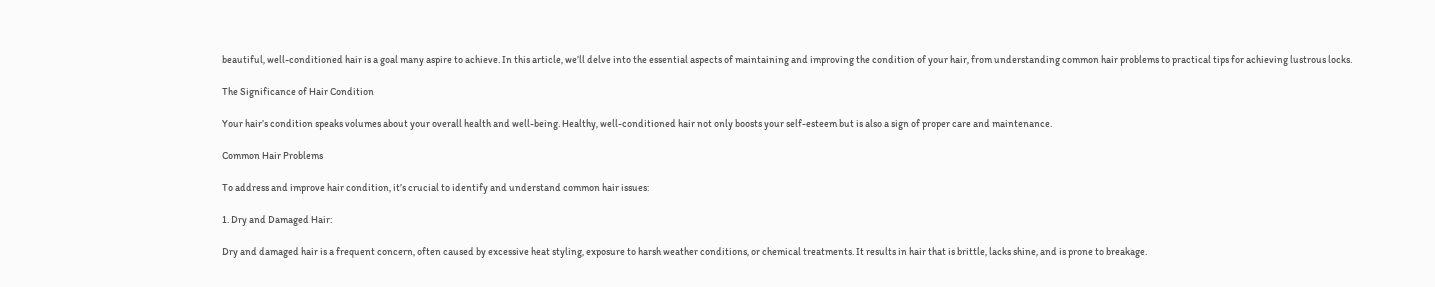beautiful, well-conditioned hair is a goal many aspire to achieve. In this article, we’ll delve into the essential aspects of maintaining and improving the condition of your hair, from understanding common hair problems to practical tips for achieving lustrous locks.

The Significance of Hair Condition

Your hair’s condition speaks volumes about your overall health and well-being. Healthy, well-conditioned hair not only boosts your self-esteem but is also a sign of proper care and maintenance.

Common Hair Problems

To address and improve hair condition, it’s crucial to identify and understand common hair issues:

1. Dry and Damaged Hair:

Dry and damaged hair is a frequent concern, often caused by excessive heat styling, exposure to harsh weather conditions, or chemical treatments. It results in hair that is brittle, lacks shine, and is prone to breakage.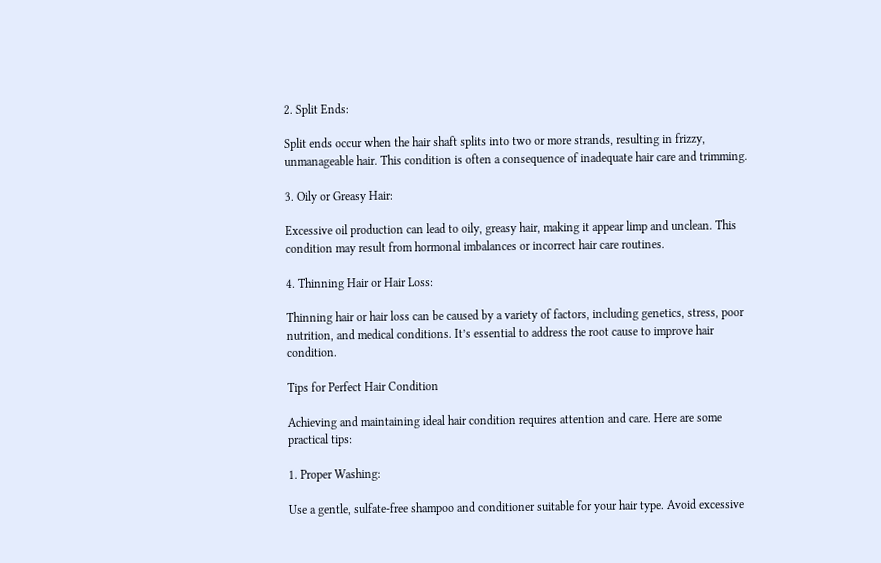2. Split Ends:

Split ends occur when the hair shaft splits into two or more strands, resulting in frizzy, unmanageable hair. This condition is often a consequence of inadequate hair care and trimming.

3. Oily or Greasy Hair:

Excessive oil production can lead to oily, greasy hair, making it appear limp and unclean. This condition may result from hormonal imbalances or incorrect hair care routines.

4. Thinning Hair or Hair Loss:

Thinning hair or hair loss can be caused by a variety of factors, including genetics, stress, poor nutrition, and medical conditions. It’s essential to address the root cause to improve hair condition.

Tips for Perfect Hair Condition

Achieving and maintaining ideal hair condition requires attention and care. Here are some practical tips:

1. Proper Washing:

Use a gentle, sulfate-free shampoo and conditioner suitable for your hair type. Avoid excessive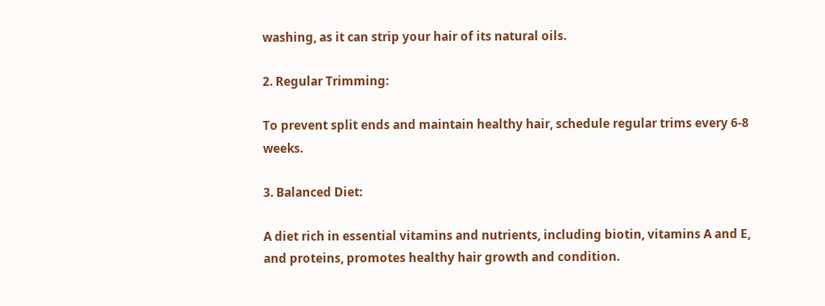washing, as it can strip your hair of its natural oils.

2. Regular Trimming:

To prevent split ends and maintain healthy hair, schedule regular trims every 6-8 weeks.

3. Balanced Diet:

A diet rich in essential vitamins and nutrients, including biotin, vitamins A and E, and proteins, promotes healthy hair growth and condition.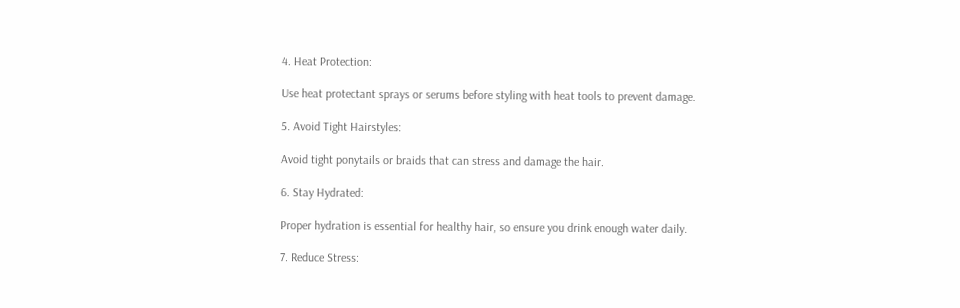4. Heat Protection:

Use heat protectant sprays or serums before styling with heat tools to prevent damage.

5. Avoid Tight Hairstyles:

Avoid tight ponytails or braids that can stress and damage the hair.

6. Stay Hydrated:

Proper hydration is essential for healthy hair, so ensure you drink enough water daily.

7. Reduce Stress: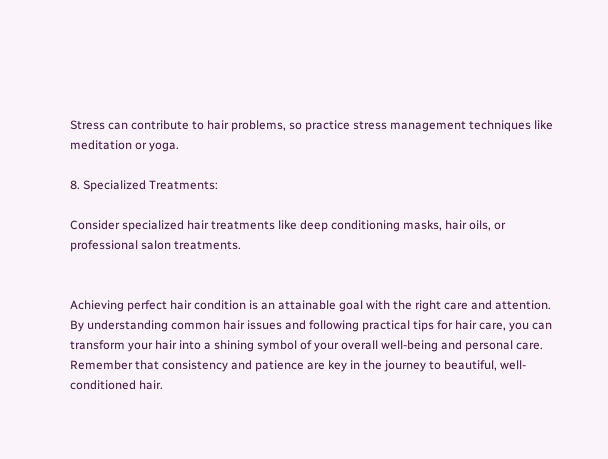Stress can contribute to hair problems, so practice stress management techniques like meditation or yoga.

8. Specialized Treatments:

Consider specialized hair treatments like deep conditioning masks, hair oils, or professional salon treatments.


Achieving perfect hair condition is an attainable goal with the right care and attention. By understanding common hair issues and following practical tips for hair care, you can transform your hair into a shining symbol of your overall well-being and personal care. Remember that consistency and patience are key in the journey to beautiful, well-conditioned hair.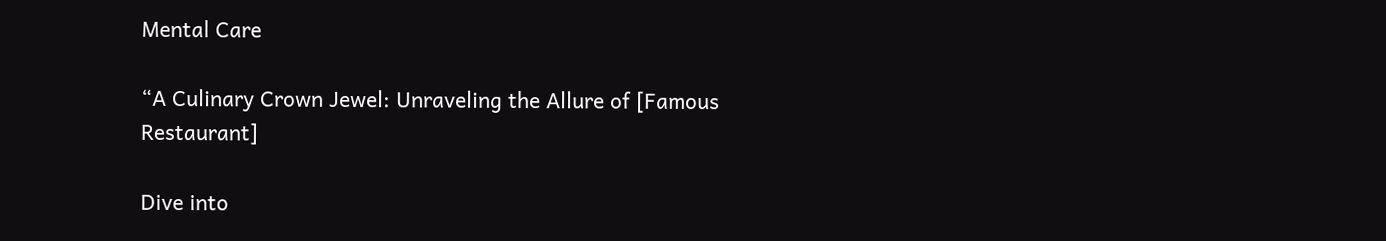Mental Care

“A Culinary Crown Jewel: Unraveling the Allure of [Famous Restaurant]

Dive into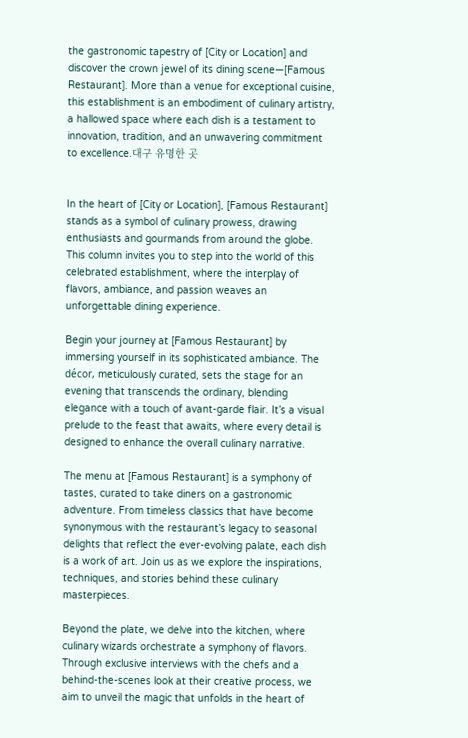the gastronomic tapestry of [City or Location] and discover the crown jewel of its dining scene—[Famous Restaurant]. More than a venue for exceptional cuisine, this establishment is an embodiment of culinary artistry, a hallowed space where each dish is a testament to innovation, tradition, and an unwavering commitment to excellence.대구 유명한 곳


In the heart of [City or Location], [Famous Restaurant] stands as a symbol of culinary prowess, drawing enthusiasts and gourmands from around the globe. This column invites you to step into the world of this celebrated establishment, where the interplay of flavors, ambiance, and passion weaves an unforgettable dining experience.

Begin your journey at [Famous Restaurant] by immersing yourself in its sophisticated ambiance. The décor, meticulously curated, sets the stage for an evening that transcends the ordinary, blending elegance with a touch of avant-garde flair. It’s a visual prelude to the feast that awaits, where every detail is designed to enhance the overall culinary narrative.

The menu at [Famous Restaurant] is a symphony of tastes, curated to take diners on a gastronomic adventure. From timeless classics that have become synonymous with the restaurant’s legacy to seasonal delights that reflect the ever-evolving palate, each dish is a work of art. Join us as we explore the inspirations, techniques, and stories behind these culinary masterpieces.

Beyond the plate, we delve into the kitchen, where culinary wizards orchestrate a symphony of flavors. Through exclusive interviews with the chefs and a behind-the-scenes look at their creative process, we aim to unveil the magic that unfolds in the heart of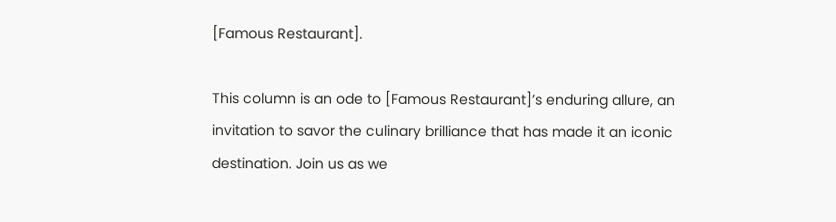[Famous Restaurant].

This column is an ode to [Famous Restaurant]’s enduring allure, an invitation to savor the culinary brilliance that has made it an iconic destination. Join us as we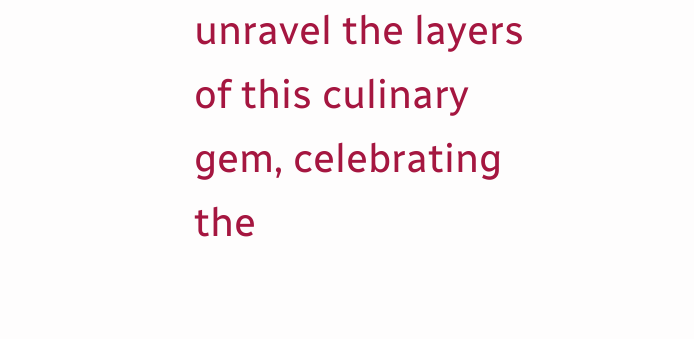unravel the layers of this culinary gem, celebrating the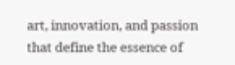art, innovation, and passion that define the essence of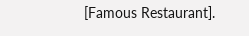[Famous Restaurant].